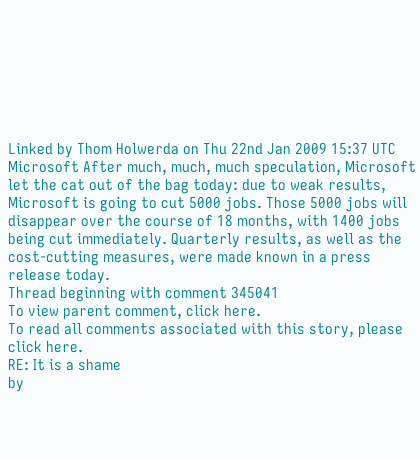Linked by Thom Holwerda on Thu 22nd Jan 2009 15:37 UTC
Microsoft After much, much, much speculation, Microsoft let the cat out of the bag today: due to weak results, Microsoft is going to cut 5000 jobs. Those 5000 jobs will disappear over the course of 18 months, with 1400 jobs being cut immediately. Quarterly results, as well as the cost-cutting measures, were made known in a press release today.
Thread beginning with comment 345041
To view parent comment, click here.
To read all comments associated with this story, please click here.
RE: It is a shame
by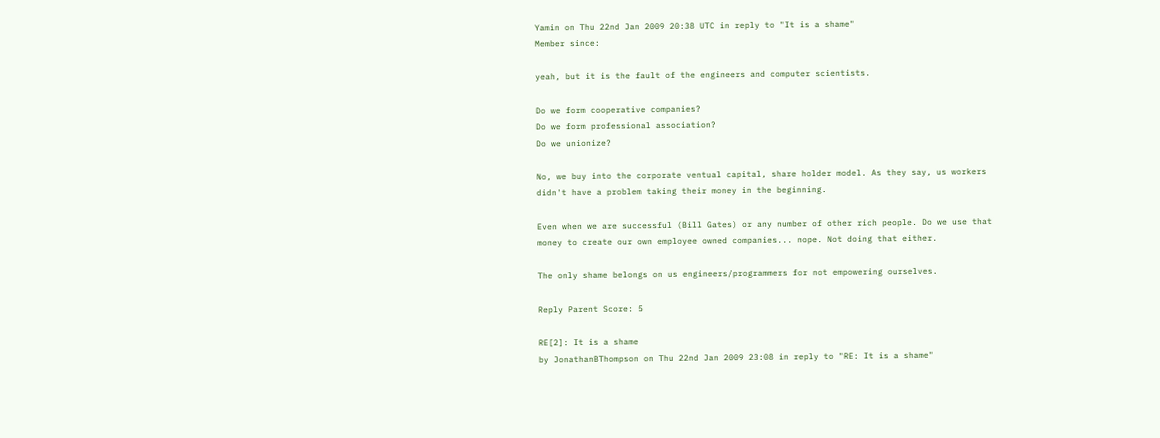Yamin on Thu 22nd Jan 2009 20:38 UTC in reply to "It is a shame"
Member since:

yeah, but it is the fault of the engineers and computer scientists.

Do we form cooperative companies?
Do we form professional association?
Do we unionize?

No, we buy into the corporate ventual capital, share holder model. As they say, us workers didn't have a problem taking their money in the beginning.

Even when we are successful (Bill Gates) or any number of other rich people. Do we use that money to create our own employee owned companies... nope. Not doing that either.

The only shame belongs on us engineers/programmers for not empowering ourselves.

Reply Parent Score: 5

RE[2]: It is a shame
by JonathanBThompson on Thu 22nd Jan 2009 23:08 in reply to "RE: It is a shame"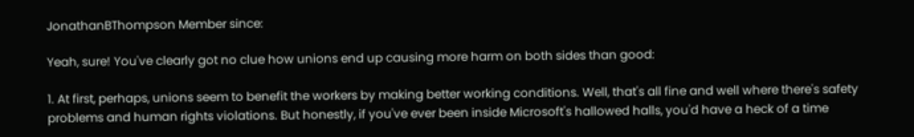JonathanBThompson Member since:

Yeah, sure! You've clearly got no clue how unions end up causing more harm on both sides than good:

1. At first, perhaps, unions seem to benefit the workers by making better working conditions. Well, that's all fine and well where there's safety problems and human rights violations. But honestly, if you've ever been inside Microsoft's hallowed halls, you'd have a heck of a time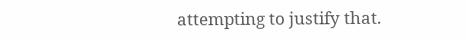attempting to justify that.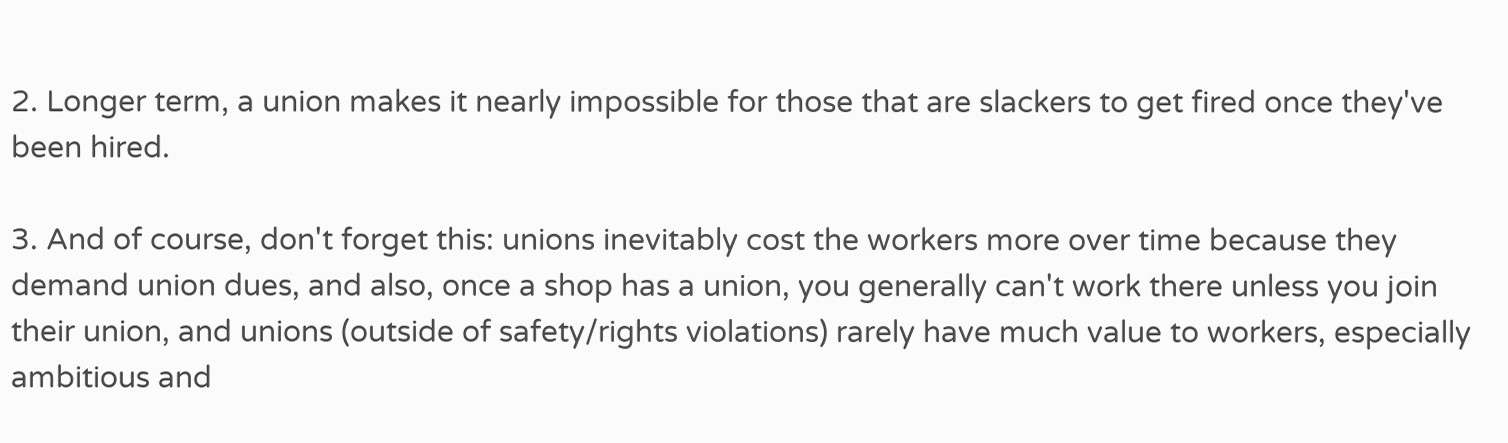2. Longer term, a union makes it nearly impossible for those that are slackers to get fired once they've been hired.

3. And of course, don't forget this: unions inevitably cost the workers more over time because they demand union dues, and also, once a shop has a union, you generally can't work there unless you join their union, and unions (outside of safety/rights violations) rarely have much value to workers, especially ambitious and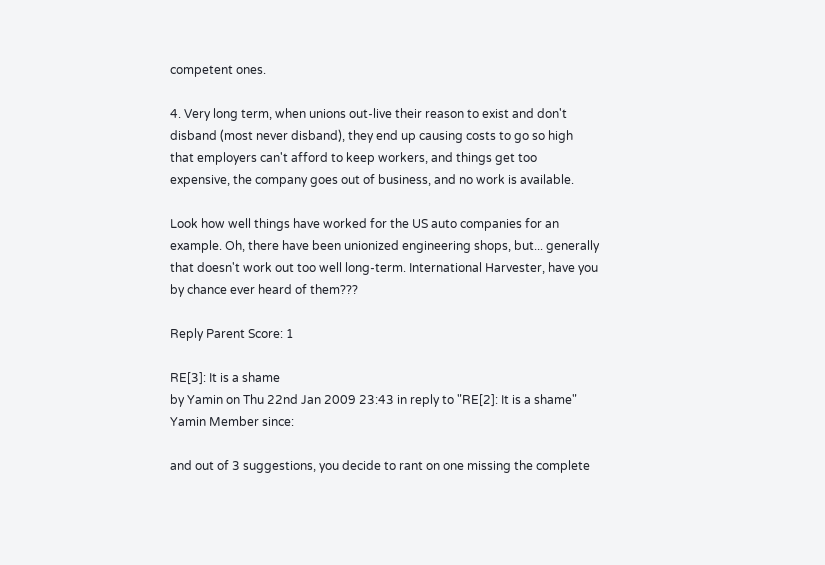competent ones.

4. Very long term, when unions out-live their reason to exist and don't disband (most never disband), they end up causing costs to go so high that employers can't afford to keep workers, and things get too expensive, the company goes out of business, and no work is available.

Look how well things have worked for the US auto companies for an example. Oh, there have been unionized engineering shops, but... generally that doesn't work out too well long-term. International Harvester, have you by chance ever heard of them???

Reply Parent Score: 1

RE[3]: It is a shame
by Yamin on Thu 22nd Jan 2009 23:43 in reply to "RE[2]: It is a shame"
Yamin Member since:

and out of 3 suggestions, you decide to rant on one missing the complete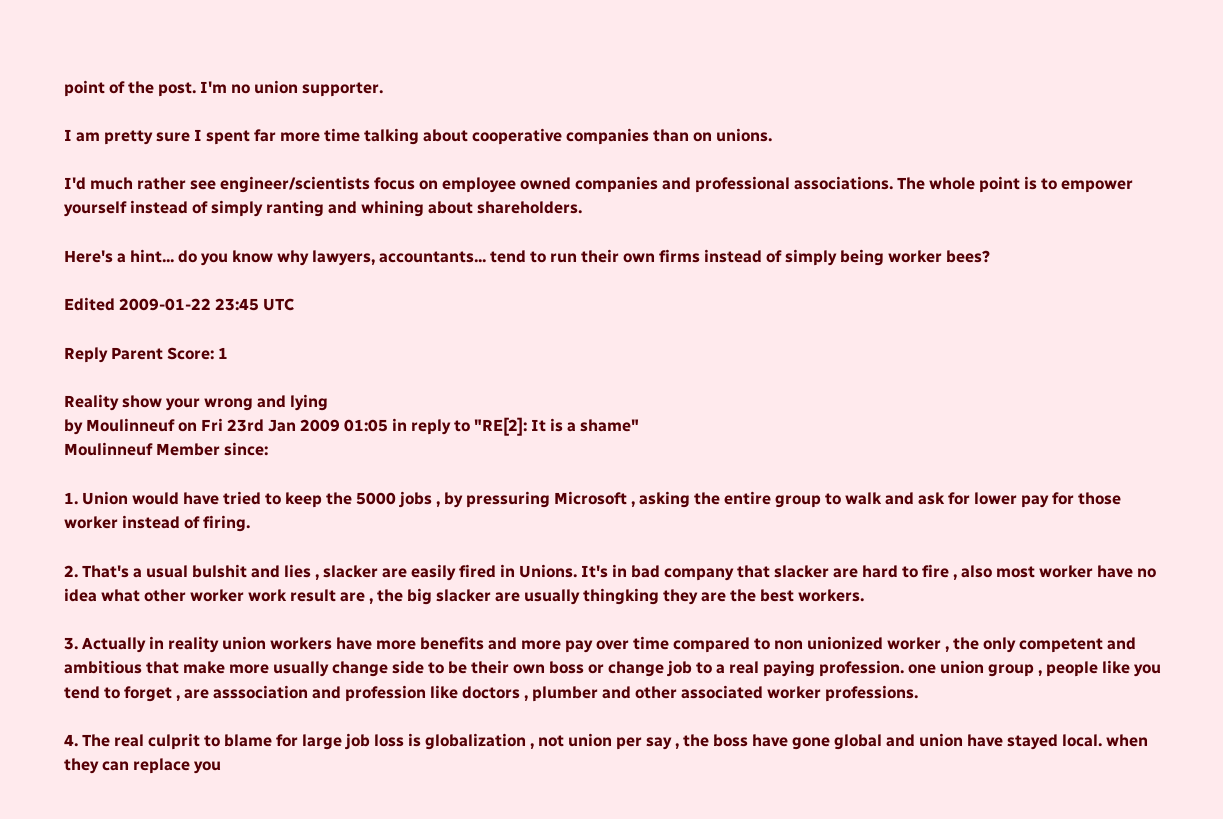point of the post. I'm no union supporter.

I am pretty sure I spent far more time talking about cooperative companies than on unions.

I'd much rather see engineer/scientists focus on employee owned companies and professional associations. The whole point is to empower yourself instead of simply ranting and whining about shareholders.

Here's a hint... do you know why lawyers, accountants... tend to run their own firms instead of simply being worker bees?

Edited 2009-01-22 23:45 UTC

Reply Parent Score: 1

Reality show your wrong and lying
by Moulinneuf on Fri 23rd Jan 2009 01:05 in reply to "RE[2]: It is a shame"
Moulinneuf Member since:

1. Union would have tried to keep the 5000 jobs , by pressuring Microsoft , asking the entire group to walk and ask for lower pay for those worker instead of firing.

2. That's a usual bulshit and lies , slacker are easily fired in Unions. It's in bad company that slacker are hard to fire , also most worker have no idea what other worker work result are , the big slacker are usually thingking they are the best workers.

3. Actually in reality union workers have more benefits and more pay over time compared to non unionized worker , the only competent and ambitious that make more usually change side to be their own boss or change job to a real paying profession. one union group , people like you tend to forget , are asssociation and profession like doctors , plumber and other associated worker professions.

4. The real culprit to blame for large job loss is globalization , not union per say , the boss have gone global and union have stayed local. when they can replace you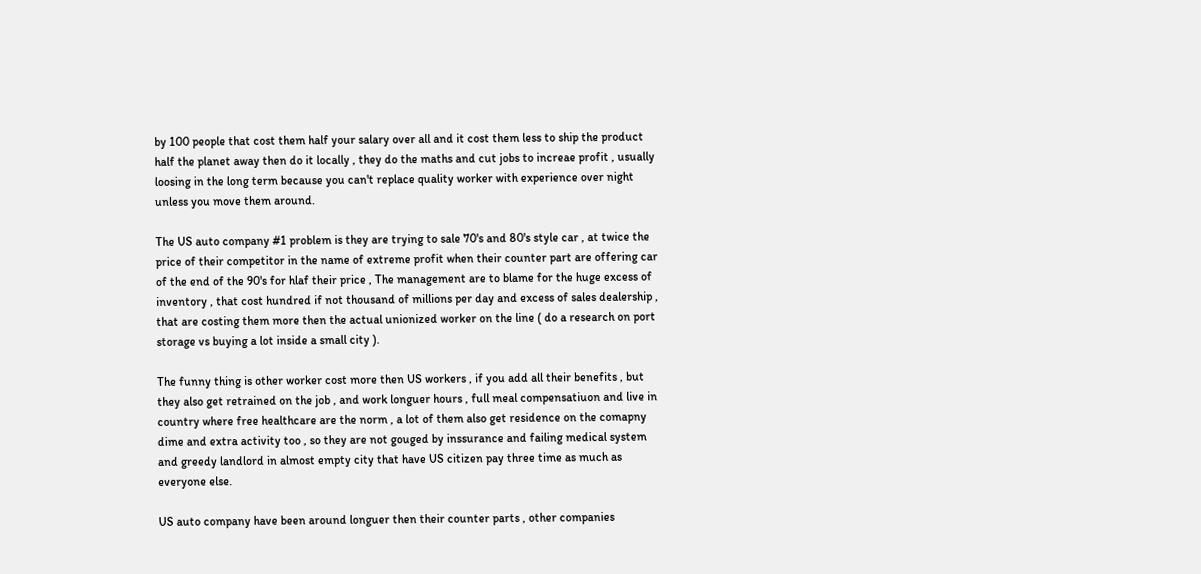by 100 people that cost them half your salary over all and it cost them less to ship the product half the planet away then do it locally , they do the maths and cut jobs to increae profit , usually loosing in the long term because you can't replace quality worker with experience over night unless you move them around.

The US auto company #1 problem is they are trying to sale 70's and 80's style car , at twice the price of their competitor in the name of extreme profit when their counter part are offering car of the end of the 90's for hlaf their price , The management are to blame for the huge excess of inventory , that cost hundred if not thousand of millions per day and excess of sales dealership , that are costing them more then the actual unionized worker on the line ( do a research on port storage vs buying a lot inside a small city ).

The funny thing is other worker cost more then US workers , if you add all their benefits , but they also get retrained on the job , and work longuer hours , full meal compensatiuon and live in country where free healthcare are the norm , a lot of them also get residence on the comapny dime and extra activity too , so they are not gouged by inssurance and failing medical system and greedy landlord in almost empty city that have US citizen pay three time as much as everyone else.

US auto company have been around longuer then their counter parts , other companies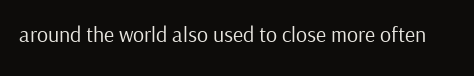around the world also used to close more often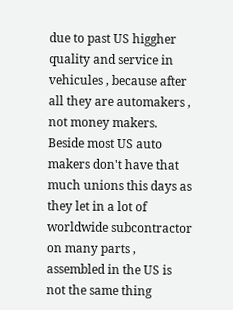due to past US higgher quality and service in vehicules , because after all they are automakers , not money makers. Beside most US auto makers don't have that much unions this days as they let in a lot of worldwide subcontractor on many parts , assembled in the US is not the same thing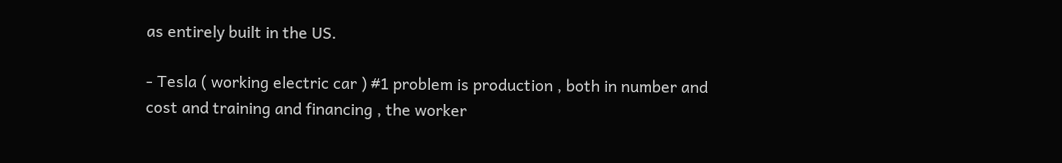as entirely built in the US.

- Tesla ( working electric car ) #1 problem is production , both in number and cost and training and financing , the worker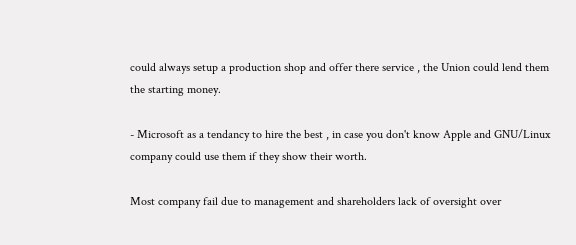could always setup a production shop and offer there service , the Union could lend them the starting money.

- Microsoft as a tendancy to hire the best , in case you don't know Apple and GNU/Linux company could use them if they show their worth.

Most company fail due to management and shareholders lack of oversight over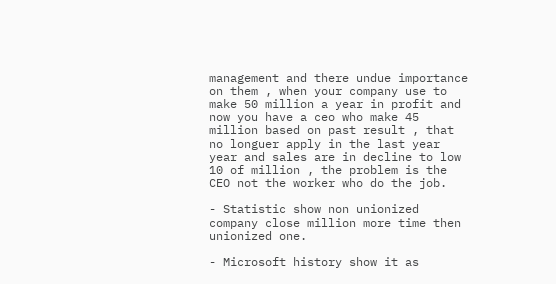management and there undue importance on them , when your company use to make 50 million a year in profit and now you have a ceo who make 45 million based on past result , that no longuer apply in the last year year and sales are in decline to low 10 of million , the problem is the CEO not the worker who do the job.

- Statistic show non unionized company close million more time then unionized one.

- Microsoft history show it as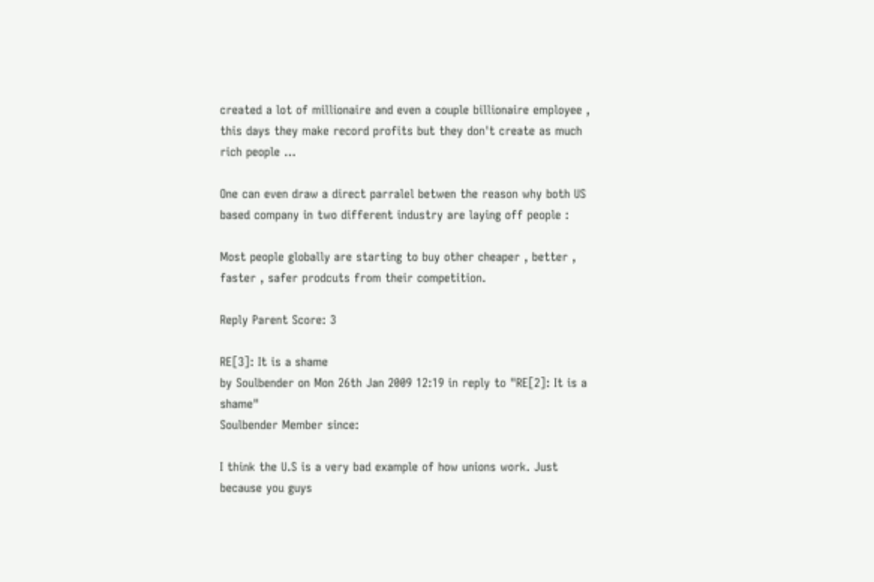created a lot of millionaire and even a couple billionaire employee , this days they make record profits but they don't create as much rich people ...

One can even draw a direct parralel betwen the reason why both US based company in two different industry are laying off people :

Most people globally are starting to buy other cheaper , better , faster , safer prodcuts from their competition.

Reply Parent Score: 3

RE[3]: It is a shame
by Soulbender on Mon 26th Jan 2009 12:19 in reply to "RE[2]: It is a shame"
Soulbender Member since:

I think the U.S is a very bad example of how unions work. Just because you guys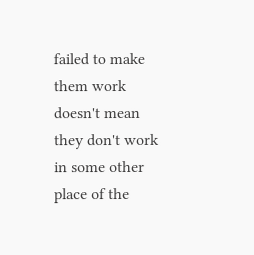failed to make them work doesn't mean they don't work in some other place of the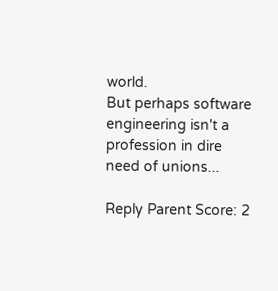world.
But perhaps software engineering isn't a profession in dire need of unions...

Reply Parent Score: 2